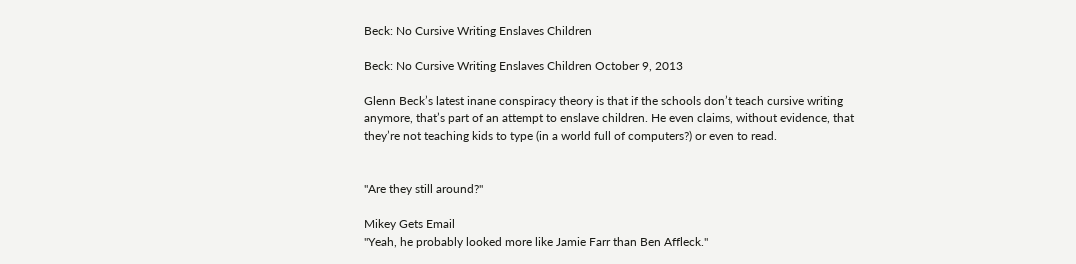Beck: No Cursive Writing Enslaves Children

Beck: No Cursive Writing Enslaves Children October 9, 2013

Glenn Beck’s latest inane conspiracy theory is that if the schools don’t teach cursive writing anymore, that’s part of an attempt to enslave children. He even claims, without evidence, that they’re not teaching kids to type (in a world full of computers?) or even to read.


"Are they still around?"

Mikey Gets Email
"Yeah, he probably looked more like Jamie Farr than Ben Affleck."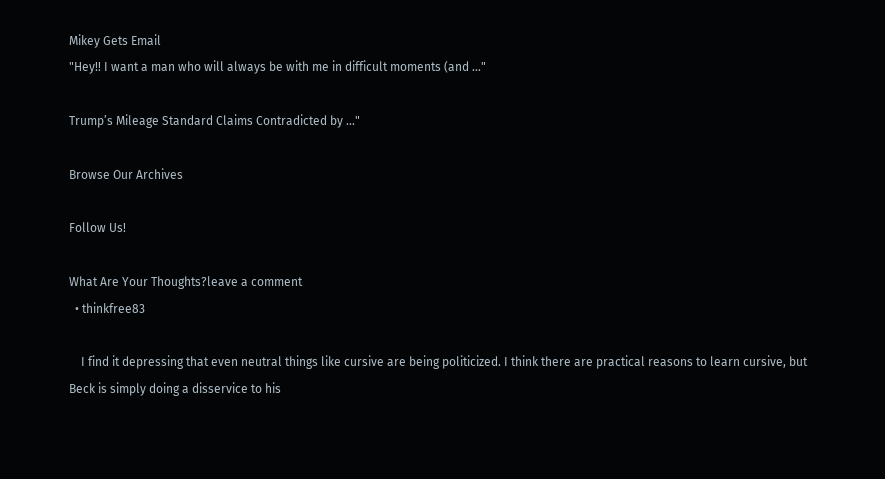Mikey Gets Email
"Hey!! I want a man who will always be with me in difficult moments (and ..."

Trump’s Mileage Standard Claims Contradicted by ..."

Browse Our Archives

Follow Us!

What Are Your Thoughts?leave a comment
  • thinkfree83

    I find it depressing that even neutral things like cursive are being politicized. I think there are practical reasons to learn cursive, but Beck is simply doing a disservice to his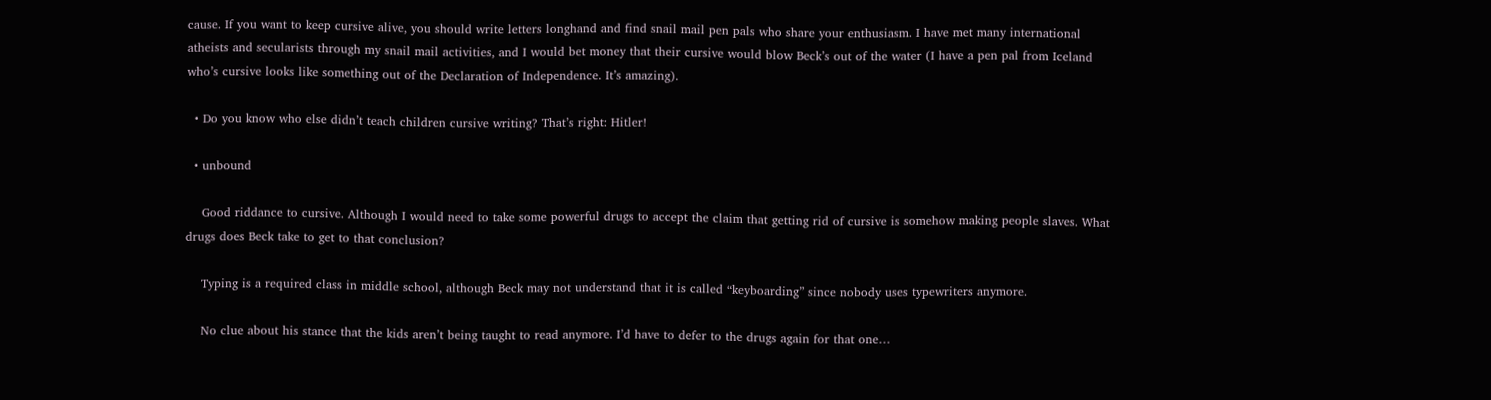cause. If you want to keep cursive alive, you should write letters longhand and find snail mail pen pals who share your enthusiasm. I have met many international atheists and secularists through my snail mail activities, and I would bet money that their cursive would blow Beck’s out of the water (I have a pen pal from Iceland who’s cursive looks like something out of the Declaration of Independence. It’s amazing).

  • Do you know who else didn’t teach children cursive writing? That’s right: Hitler!

  • unbound

    Good riddance to cursive. Although I would need to take some powerful drugs to accept the claim that getting rid of cursive is somehow making people slaves. What drugs does Beck take to get to that conclusion?

    Typing is a required class in middle school, although Beck may not understand that it is called “keyboarding” since nobody uses typewriters anymore.

    No clue about his stance that the kids aren’t being taught to read anymore. I’d have to defer to the drugs again for that one…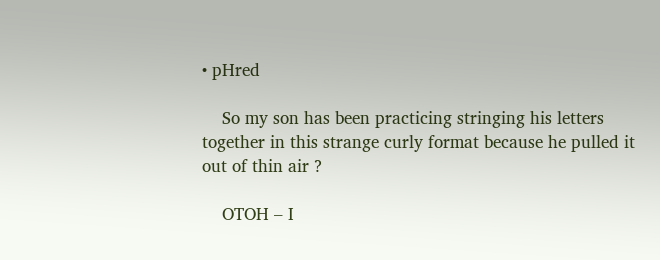• pHred

    So my son has been practicing stringing his letters together in this strange curly format because he pulled it out of thin air ?

    OTOH – I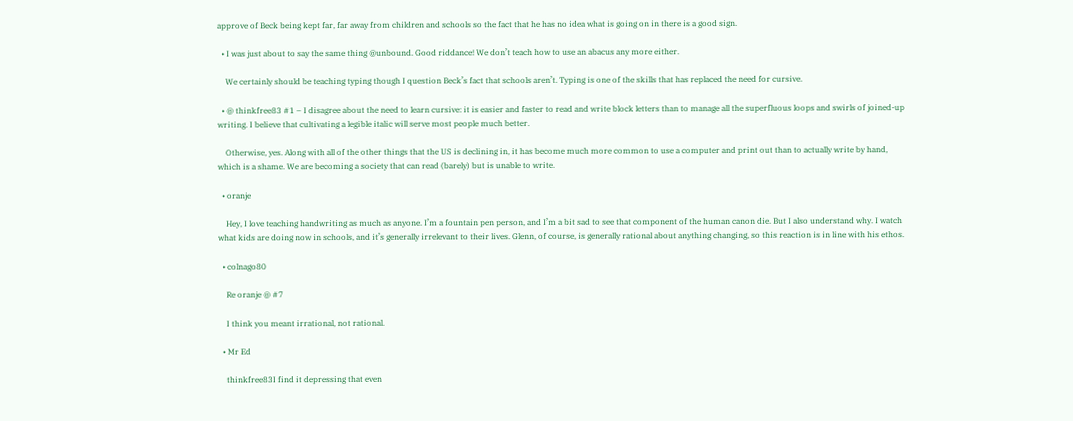approve of Beck being kept far, far away from children and schools so the fact that he has no idea what is going on in there is a good sign.

  • I was just about to say the same thing @unbound. Good riddance! We don’t teach how to use an abacus any more either.

    We certainly should be teaching typing though I question Beck’s fact that schools aren’t. Typing is one of the skills that has replaced the need for cursive.

  • @ thinkfree83 #1 – I disagree about the need to learn cursive: it is easier and faster to read and write block letters than to manage all the superfluous loops and swirls of joined-up writing. I believe that cultivating a legible italic will serve most people much better.

    Otherwise, yes. Along with all of the other things that the US is declining in, it has become much more common to use a computer and print out than to actually write by hand, which is a shame. We are becoming a society that can read (barely) but is unable to write.

  • oranje

    Hey, I love teaching handwriting as much as anyone. I’m a fountain pen person, and I’m a bit sad to see that component of the human canon die. But I also understand why. I watch what kids are doing now in schools, and it’s generally irrelevant to their lives. Glenn, of course, is generally rational about anything changing, so this reaction is in line with his ethos.

  • colnago80

    Re oranje @ #7

    I think you meant irrational, not rational.

  • Mr Ed

    thinkfree83I find it depressing that even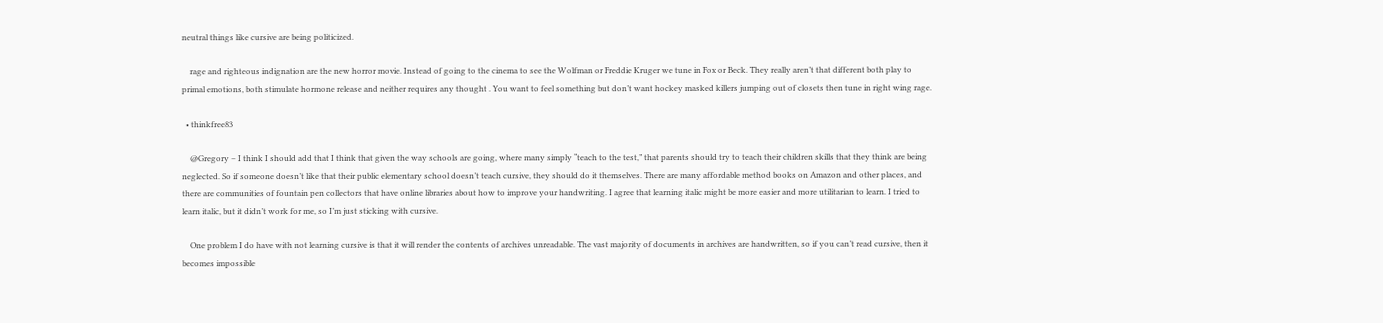neutral things like cursive are being politicized.

    rage and righteous indignation are the new horror movie. Instead of going to the cinema to see the Wolfman or Freddie Kruger we tune in Fox or Beck. They really aren’t that different both play to primal emotions, both stimulate hormone release and neither requires any thought . You want to feel something but don’t want hockey masked killers jumping out of closets then tune in right wing rage.

  • thinkfree83

    @Gregory – I think I should add that I think that given the way schools are going, where many simply “teach to the test,” that parents should try to teach their children skills that they think are being neglected. So if someone doesn’t like that their public elementary school doesn’t teach cursive, they should do it themselves. There are many affordable method books on Amazon and other places, and there are communities of fountain pen collectors that have online libraries about how to improve your handwriting. I agree that learning italic might be more easier and more utilitarian to learn. I tried to learn italic, but it didn’t work for me, so I’m just sticking with cursive.

    One problem I do have with not learning cursive is that it will render the contents of archives unreadable. The vast majority of documents in archives are handwritten, so if you can’t read cursive, then it becomes impossible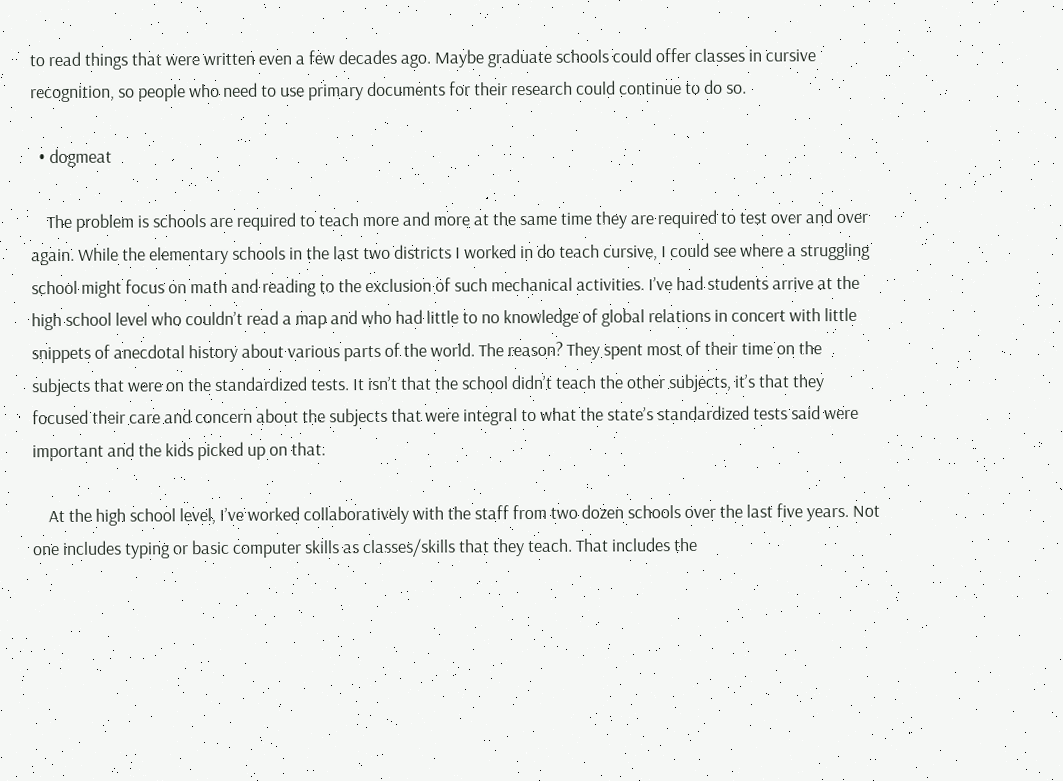to read things that were written even a few decades ago. Maybe graduate schools could offer classes in cursive recognition, so people who need to use primary documents for their research could continue to do so.

  • dogmeat

    The problem is schools are required to teach more and more at the same time they are required to test over and over again. While the elementary schools in the last two districts I worked in do teach cursive, I could see where a struggling school might focus on math and reading to the exclusion of such mechanical activities. I’ve had students arrive at the high school level who couldn’t read a map and who had little to no knowledge of global relations in concert with little snippets of anecdotal history about various parts of the world. The reason? They spent most of their time on the subjects that were on the standardized tests. It isn’t that the school didn’t teach the other subjects, it’s that they focused their care and concern about the subjects that were integral to what the state’s standardized tests said were important and the kids picked up on that.

    At the high school level, I’ve worked collaboratively with the staff from two dozen schools over the last five years. Not one includes typing or basic computer skills as classes/skills that they teach. That includes the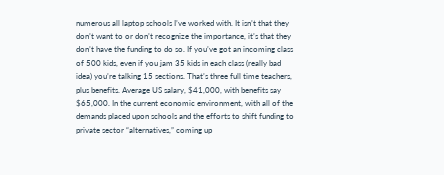numerous all laptop schools I’ve worked with. It isn’t that they don’t want to or don’t recognize the importance, it’s that they don’t have the funding to do so. If you’ve got an incoming class of 500 kids, even if you jam 35 kids in each class (really bad idea) you’re talking 15 sections. That’s three full time teachers, plus benefits. Average US salary, $41,000, with benefits say $65,000. In the current economic environment, with all of the demands placed upon schools and the efforts to shift funding to private sector “alternatives,” coming up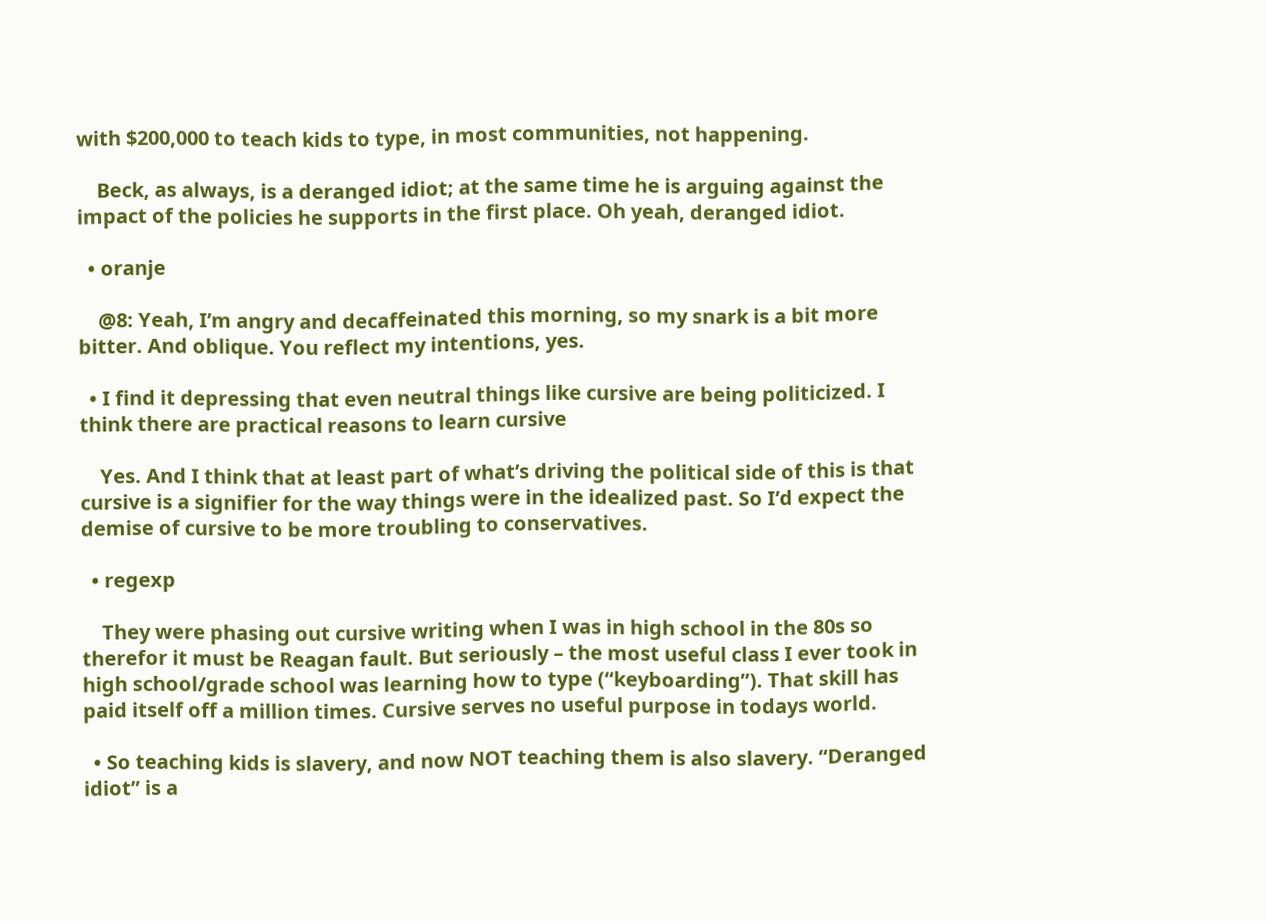with $200,000 to teach kids to type, in most communities, not happening.

    Beck, as always, is a deranged idiot; at the same time he is arguing against the impact of the policies he supports in the first place. Oh yeah, deranged idiot.

  • oranje

    @8: Yeah, I’m angry and decaffeinated this morning, so my snark is a bit more bitter. And oblique. You reflect my intentions, yes.

  • I find it depressing that even neutral things like cursive are being politicized. I think there are practical reasons to learn cursive

    Yes. And I think that at least part of what’s driving the political side of this is that cursive is a signifier for the way things were in the idealized past. So I’d expect the demise of cursive to be more troubling to conservatives.

  • regexp

    They were phasing out cursive writing when I was in high school in the 80s so therefor it must be Reagan fault. But seriously – the most useful class I ever took in high school/grade school was learning how to type (“keyboarding”). That skill has paid itself off a million times. Cursive serves no useful purpose in todays world.

  • So teaching kids is slavery, and now NOT teaching them is also slavery. “Deranged idiot” is a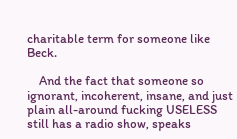charitable term for someone like Beck.

    And the fact that someone so ignorant, incoherent, insane, and just plain all-around fucking USELESS still has a radio show, speaks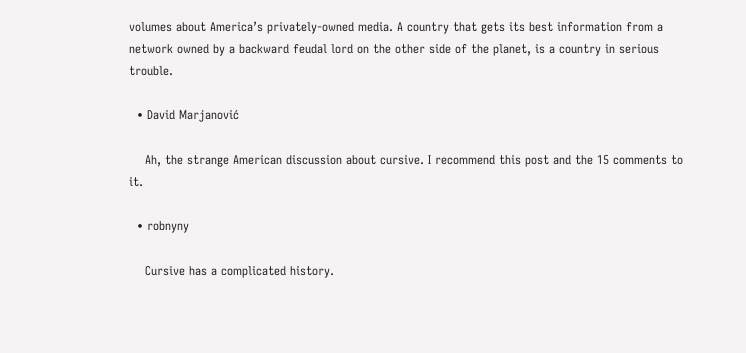volumes about America’s privately-owned media. A country that gets its best information from a network owned by a backward feudal lord on the other side of the planet, is a country in serious trouble.

  • David Marjanović

    Ah, the strange American discussion about cursive. I recommend this post and the 15 comments to it.

  • robnyny

    Cursive has a complicated history.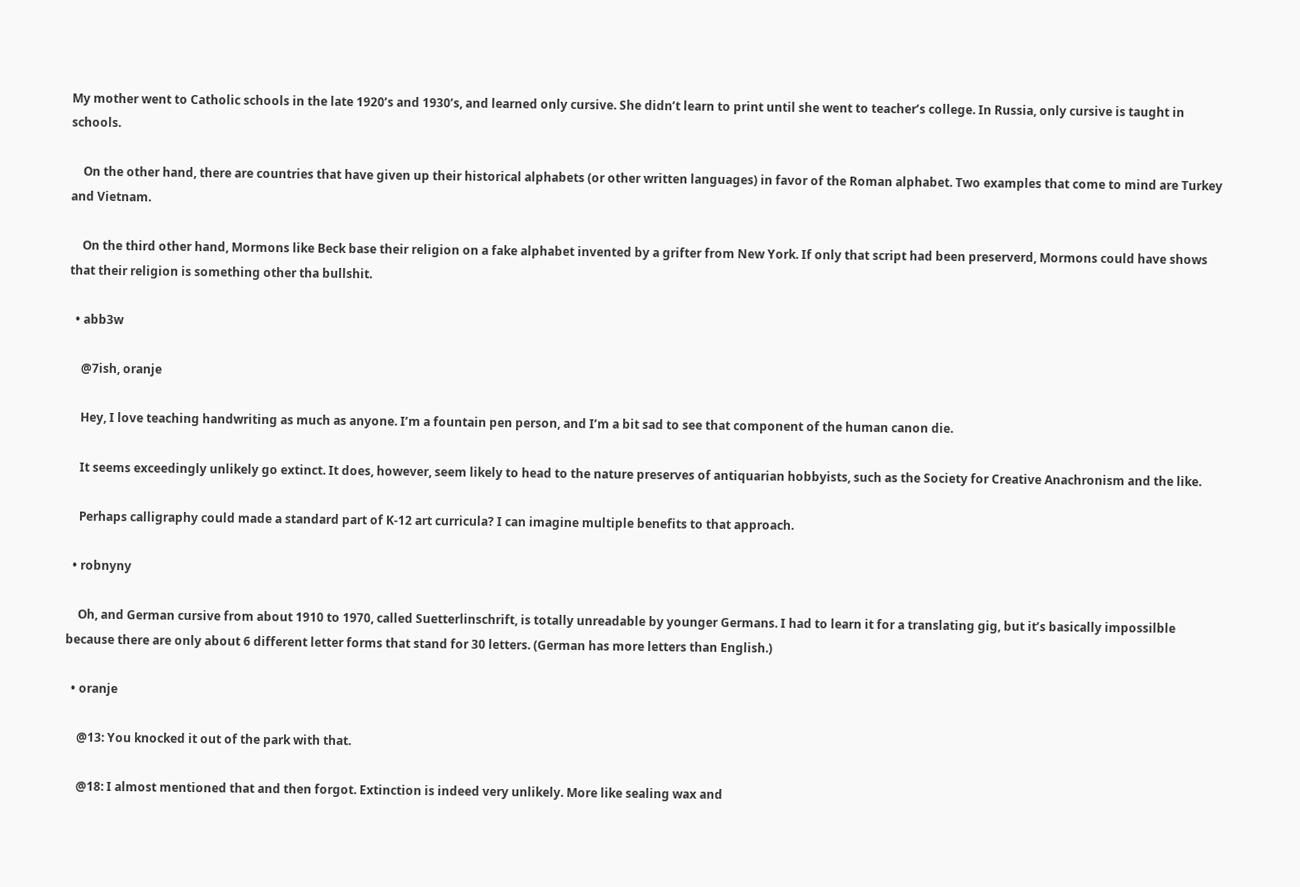My mother went to Catholic schools in the late 1920’s and 1930’s, and learned only cursive. She didn’t learn to print until she went to teacher’s college. In Russia, only cursive is taught in schools.

    On the other hand, there are countries that have given up their historical alphabets (or other written languages) in favor of the Roman alphabet. Two examples that come to mind are Turkey and Vietnam.

    On the third other hand, Mormons like Beck base their religion on a fake alphabet invented by a grifter from New York. If only that script had been preserverd, Mormons could have shows that their religion is something other tha bullshit.

  • abb3w

    @7ish, oranje

    Hey, I love teaching handwriting as much as anyone. I’m a fountain pen person, and I’m a bit sad to see that component of the human canon die.

    It seems exceedingly unlikely go extinct. It does, however, seem likely to head to the nature preserves of antiquarian hobbyists, such as the Society for Creative Anachronism and the like.

    Perhaps calligraphy could made a standard part of K-12 art curricula? I can imagine multiple benefits to that approach.

  • robnyny

    Oh, and German cursive from about 1910 to 1970, called Suetterlinschrift, is totally unreadable by younger Germans. I had to learn it for a translating gig, but it’s basically impossilble because there are only about 6 different letter forms that stand for 30 letters. (German has more letters than English.)

  • oranje

    @13: You knocked it out of the park with that.

    @18: I almost mentioned that and then forgot. Extinction is indeed very unlikely. More like sealing wax and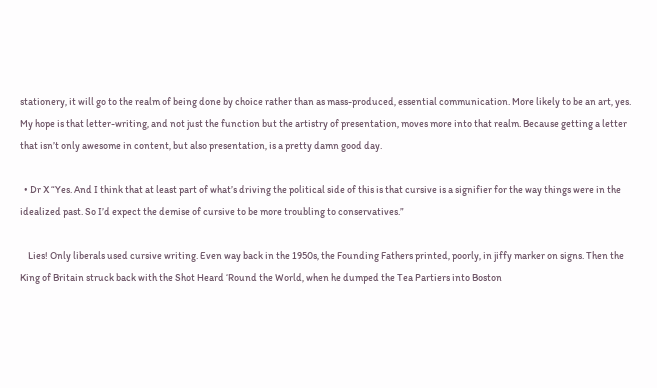stationery, it will go to the realm of being done by choice rather than as mass-produced, essential communication. More likely to be an art, yes. My hope is that letter-writing, and not just the function but the artistry of presentation, moves more into that realm. Because getting a letter that isn’t only awesome in content, but also presentation, is a pretty damn good day.

  • Dr X “Yes. And I think that at least part of what’s driving the political side of this is that cursive is a signifier for the way things were in the idealized past. So I’d expect the demise of cursive to be more troubling to conservatives.”

    Lies! Only liberals used cursive writing. Even way back in the 1950s, the Founding Fathers printed, poorly, in jiffy marker on signs. Then the King of Britain struck back with the Shot Heard ‘Round the World, when he dumped the Tea Partiers into Boston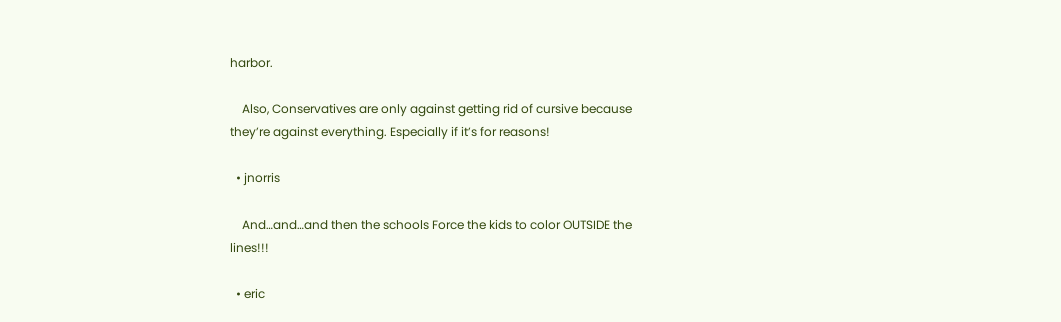harbor.

    Also, Conservatives are only against getting rid of cursive because they’re against everything. Especially if it’s for reasons!

  • jnorris

    And…and…and then the schools Force the kids to color OUTSIDE the lines!!!

  • eric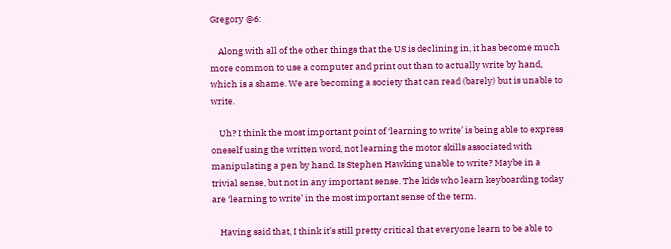Gregory @6:

    Along with all of the other things that the US is declining in, it has become much more common to use a computer and print out than to actually write by hand, which is a shame. We are becoming a society that can read (barely) but is unable to write.

    Uh? I think the most important point of ‘learning to write’ is being able to express oneself using the written word, not learning the motor skills associated with manipulating a pen by hand. Is Stephen Hawking unable to write? Maybe in a trivial sense, but not in any important sense. The kids who learn keyboarding today are ‘learning to write’ in the most important sense of the term.

    Having said that, I think it’s still pretty critical that everyone learn to be able to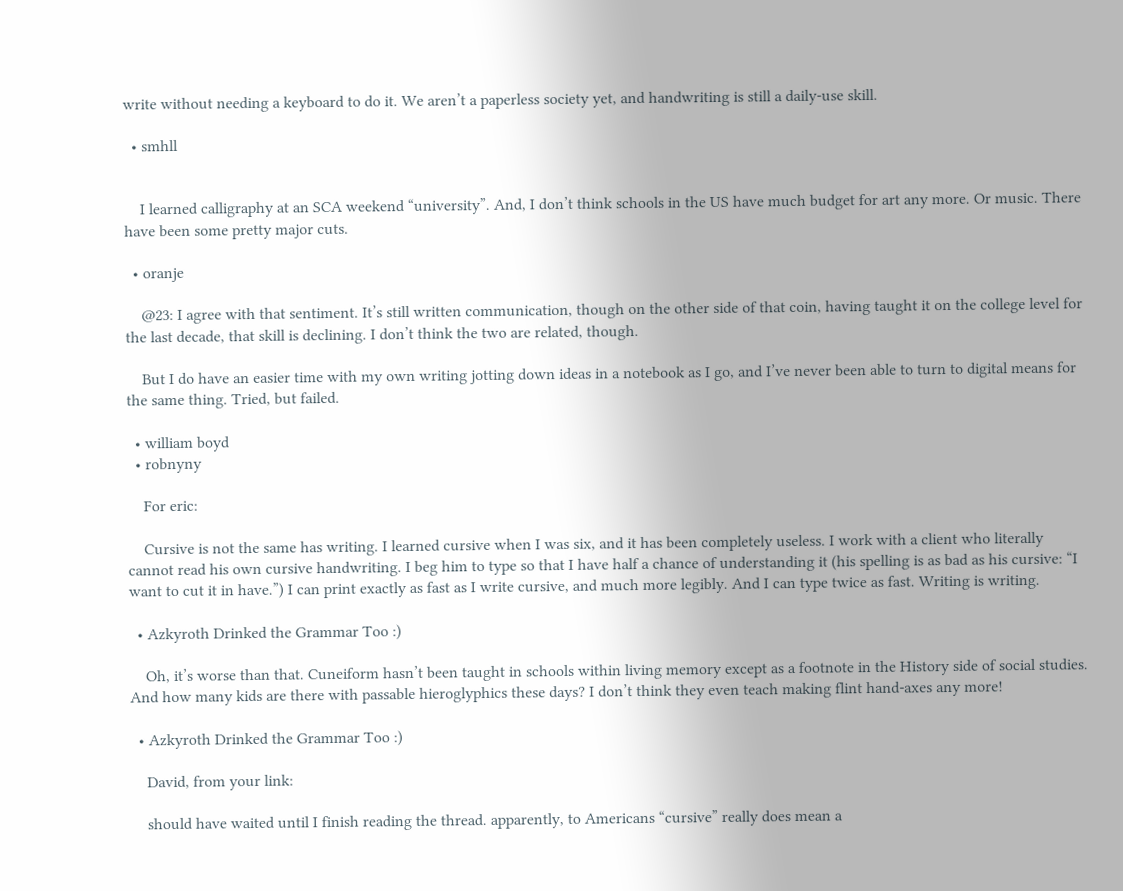write without needing a keyboard to do it. We aren’t a paperless society yet, and handwriting is still a daily-use skill.

  • smhll


    I learned calligraphy at an SCA weekend “university”. And, I don’t think schools in the US have much budget for art any more. Or music. There have been some pretty major cuts.

  • oranje

    @23: I agree with that sentiment. It’s still written communication, though on the other side of that coin, having taught it on the college level for the last decade, that skill is declining. I don’t think the two are related, though.

    But I do have an easier time with my own writing jotting down ideas in a notebook as I go, and I’ve never been able to turn to digital means for the same thing. Tried, but failed.

  • william boyd
  • robnyny

    For eric:

    Cursive is not the same has writing. I learned cursive when I was six, and it has been completely useless. I work with a client who literally cannot read his own cursive handwriting. I beg him to type so that I have half a chance of understanding it (his spelling is as bad as his cursive: “I want to cut it in have.”) I can print exactly as fast as I write cursive, and much more legibly. And I can type twice as fast. Writing is writing.

  • Azkyroth Drinked the Grammar Too :)

    Oh, it’s worse than that. Cuneiform hasn’t been taught in schools within living memory except as a footnote in the History side of social studies. And how many kids are there with passable hieroglyphics these days? I don’t think they even teach making flint hand-axes any more!

  • Azkyroth Drinked the Grammar Too :)

    David, from your link:

    should have waited until I finish reading the thread. apparently, to Americans “cursive” really does mean a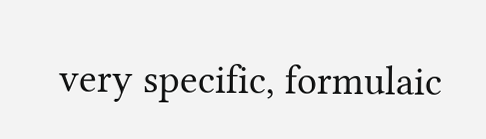very specific, formulaic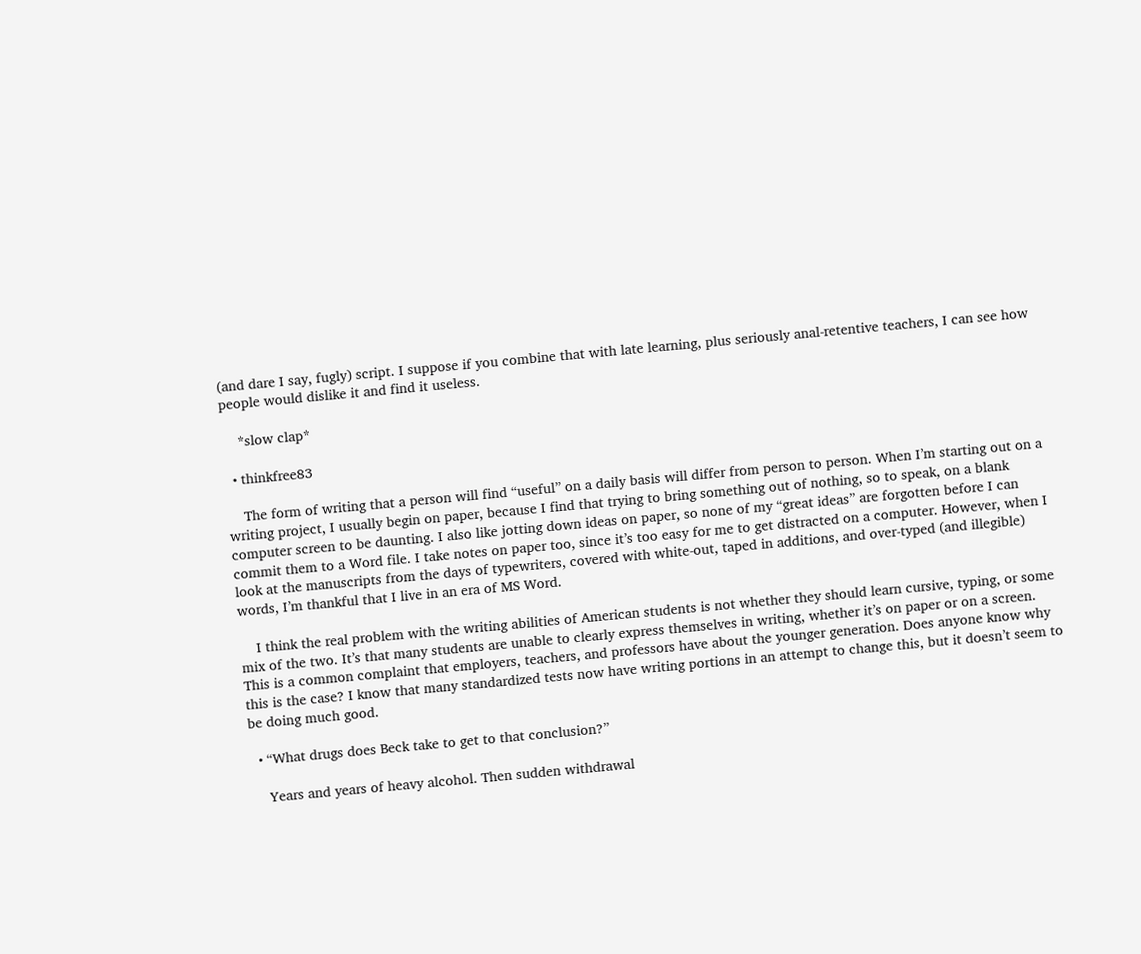(and dare I say, fugly) script. I suppose if you combine that with late learning, plus seriously anal-retentive teachers, I can see how people would dislike it and find it useless.

    *slow clap*

  • thinkfree83

    The form of writing that a person will find “useful” on a daily basis will differ from person to person. When I’m starting out on a writing project, I usually begin on paper, because I find that trying to bring something out of nothing, so to speak, on a blank computer screen to be daunting. I also like jotting down ideas on paper, so none of my “great ideas” are forgotten before I can commit them to a Word file. I take notes on paper too, since it’s too easy for me to get distracted on a computer. However, when I look at the manuscripts from the days of typewriters, covered with white-out, taped in additions, and over-typed (and illegible) words, I’m thankful that I live in an era of MS Word.

    I think the real problem with the writing abilities of American students is not whether they should learn cursive, typing, or some mix of the two. It’s that many students are unable to clearly express themselves in writing, whether it’s on paper or on a screen. This is a common complaint that employers, teachers, and professors have about the younger generation. Does anyone know why this is the case? I know that many standardized tests now have writing portions in an attempt to change this, but it doesn’t seem to be doing much good.

  • “What drugs does Beck take to get to that conclusion?”

    Years and years of heavy alcohol. Then sudden withdrawal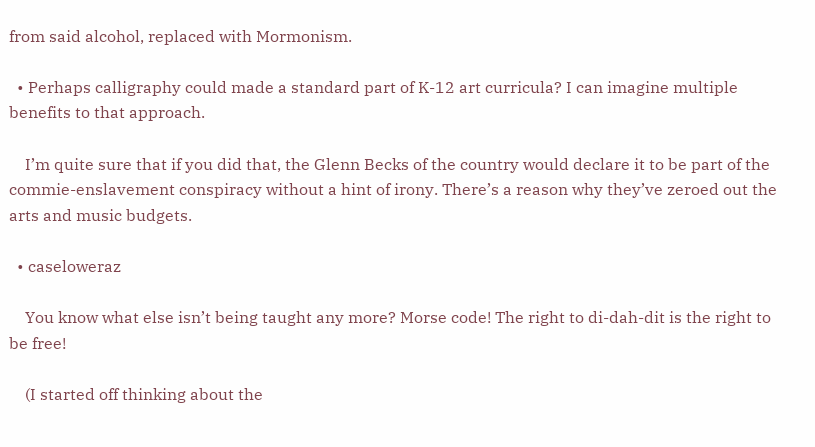from said alcohol, replaced with Mormonism.

  • Perhaps calligraphy could made a standard part of K-12 art curricula? I can imagine multiple benefits to that approach.

    I’m quite sure that if you did that, the Glenn Becks of the country would declare it to be part of the commie-enslavement conspiracy without a hint of irony. There’s a reason why they’ve zeroed out the arts and music budgets.

  • caseloweraz

    You know what else isn’t being taught any more? Morse code! The right to di-dah-dit is the right to be free!

    (I started off thinking about the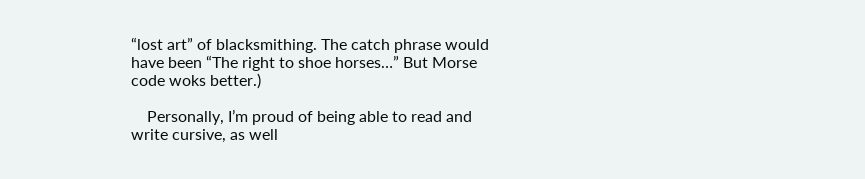“lost art” of blacksmithing. The catch phrase would have been “The right to shoe horses…” But Morse code woks better.)

    Personally, I’m proud of being able to read and write cursive, as well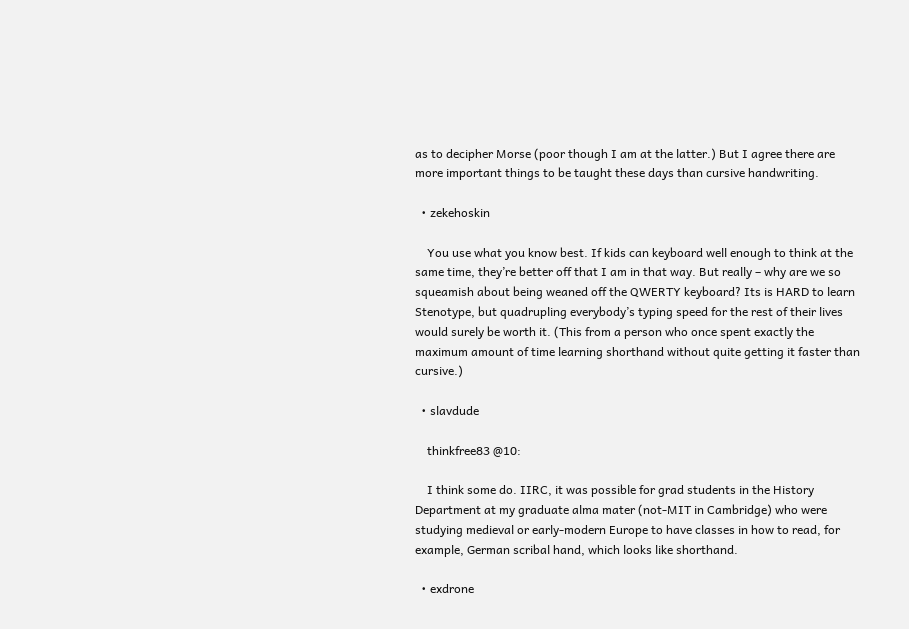as to decipher Morse (poor though I am at the latter.) But I agree there are more important things to be taught these days than cursive handwriting.

  • zekehoskin

    You use what you know best. If kids can keyboard well enough to think at the same time, they’re better off that I am in that way. But really – why are we so squeamish about being weaned off the QWERTY keyboard? Its is HARD to learn Stenotype, but quadrupling everybody’s typing speed for the rest of their lives would surely be worth it. (This from a person who once spent exactly the maximum amount of time learning shorthand without quite getting it faster than cursive.)

  • slavdude

    thinkfree83 @10:

    I think some do. IIRC, it was possible for grad students in the History Department at my graduate alma mater (not-MIT in Cambridge) who were studying medieval or early-modern Europe to have classes in how to read, for example, German scribal hand, which looks like shorthand.

  • exdrone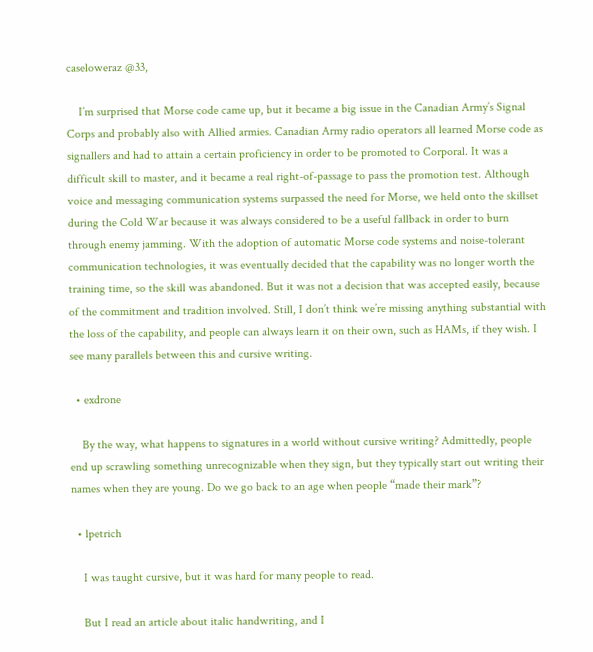caseloweraz @33,

    I’m surprised that Morse code came up, but it became a big issue in the Canadian Army’s Signal Corps and probably also with Allied armies. Canadian Army radio operators all learned Morse code as signallers and had to attain a certain proficiency in order to be promoted to Corporal. It was a difficult skill to master, and it became a real right-of-passage to pass the promotion test. Although voice and messaging communication systems surpassed the need for Morse, we held onto the skillset during the Cold War because it was always considered to be a useful fallback in order to burn through enemy jamming. With the adoption of automatic Morse code systems and noise-tolerant communication technologies, it was eventually decided that the capability was no longer worth the training time, so the skill was abandoned. But it was not a decision that was accepted easily, because of the commitment and tradition involved. Still, I don’t think we’re missing anything substantial with the loss of the capability, and people can always learn it on their own, such as HAMs, if they wish. I see many parallels between this and cursive writing.

  • exdrone

    By the way, what happens to signatures in a world without cursive writing? Admittedly, people end up scrawling something unrecognizable when they sign, but they typically start out writing their names when they are young. Do we go back to an age when people “made their mark”?

  • lpetrich

    I was taught cursive, but it was hard for many people to read.

    But I read an article about italic handwriting, and I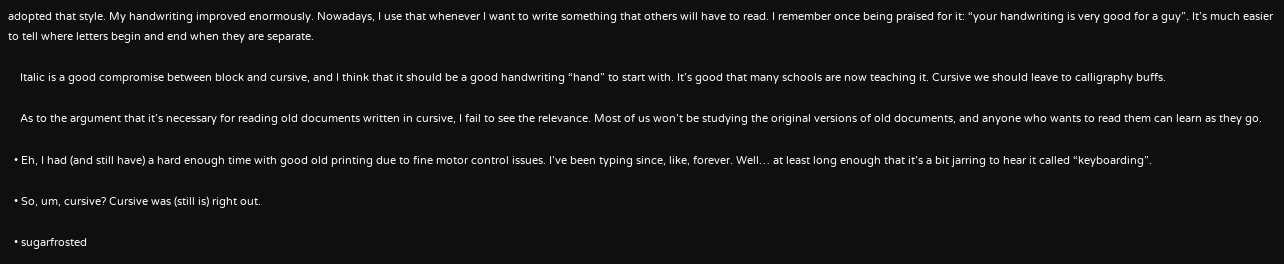adopted that style. My handwriting improved enormously. Nowadays, I use that whenever I want to write something that others will have to read. I remember once being praised for it: “your handwriting is very good for a guy”. It’s much easier to tell where letters begin and end when they are separate.

    Italic is a good compromise between block and cursive, and I think that it should be a good handwriting “hand” to start with. It’s good that many schools are now teaching it. Cursive we should leave to calligraphy buffs.

    As to the argument that it’s necessary for reading old documents written in cursive, I fail to see the relevance. Most of us won’t be studying the original versions of old documents, and anyone who wants to read them can learn as they go.

  • Eh, I had (and still have) a hard enough time with good old printing due to fine motor control issues. I’ve been typing since, like, forever. Well… at least long enough that it’s a bit jarring to hear it called “keyboarding”.

  • So, um, cursive? Cursive was (still is) right out.

  • sugarfrosted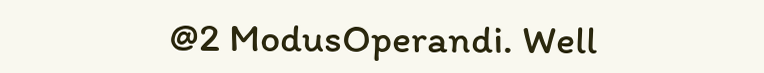@2 ModusOperandi. Well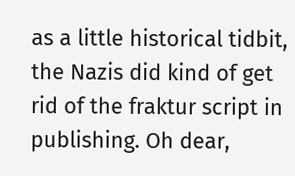as a little historical tidbit, the Nazis did kind of get rid of the fraktur script in publishing. Oh dear,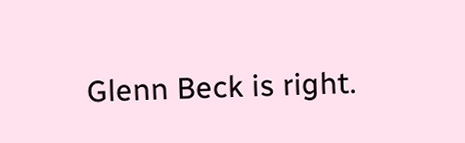Glenn Beck is right.